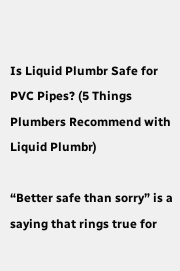Is Liquid Plumbr Safe for PVC Pipes? (5 Things Plumbers Recommend with Liquid Plumbr)

“Better safe than sorry” is a saying that rings true for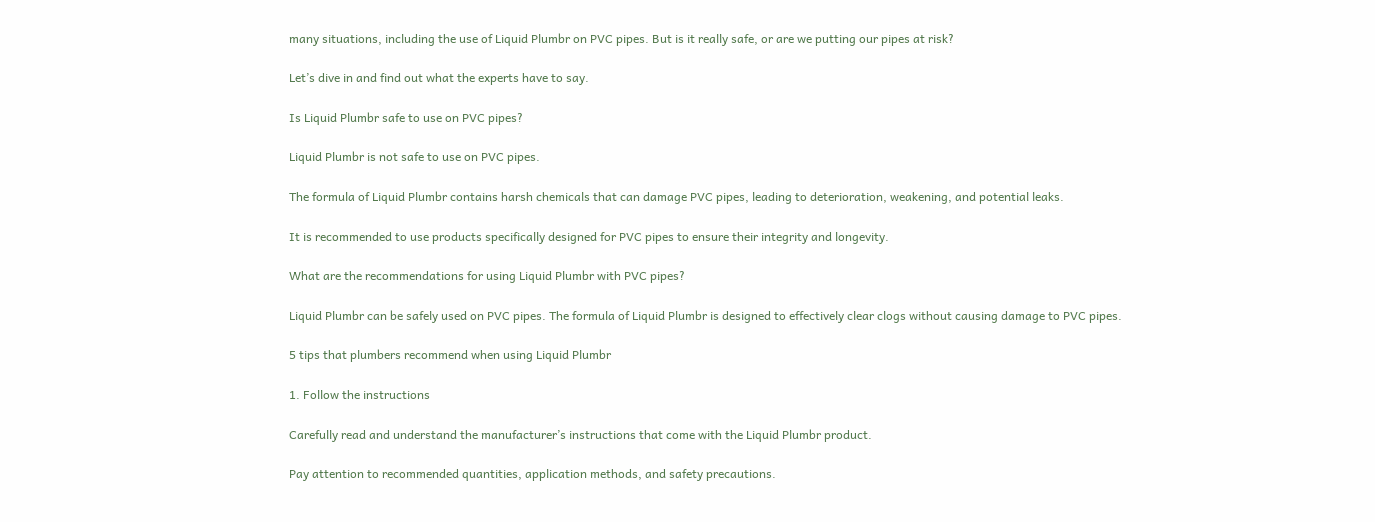many situations, including the use of Liquid Plumbr on PVC pipes. But is it really safe, or are we putting our pipes at risk?

Let’s dive in and find out what the experts have to say.

Is Liquid Plumbr safe to use on PVC pipes?

Liquid Plumbr is not safe to use on PVC pipes.

The formula of Liquid Plumbr contains harsh chemicals that can damage PVC pipes, leading to deterioration, weakening, and potential leaks.

It is recommended to use products specifically designed for PVC pipes to ensure their integrity and longevity.

What are the recommendations for using Liquid Plumbr with PVC pipes?

Liquid Plumbr can be safely used on PVC pipes. The formula of Liquid Plumbr is designed to effectively clear clogs without causing damage to PVC pipes.

5 tips that plumbers recommend when using Liquid Plumbr

1. Follow the instructions

Carefully read and understand the manufacturer’s instructions that come with the Liquid Plumbr product.

Pay attention to recommended quantities, application methods, and safety precautions.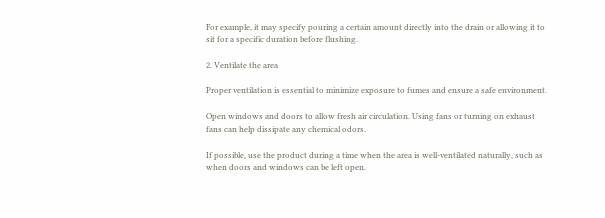For example, it may specify pouring a certain amount directly into the drain or allowing it to sit for a specific duration before flushing.

2. Ventilate the area

Proper ventilation is essential to minimize exposure to fumes and ensure a safe environment.

Open windows and doors to allow fresh air circulation. Using fans or turning on exhaust fans can help dissipate any chemical odors.

If possible, use the product during a time when the area is well-ventilated naturally, such as when doors and windows can be left open.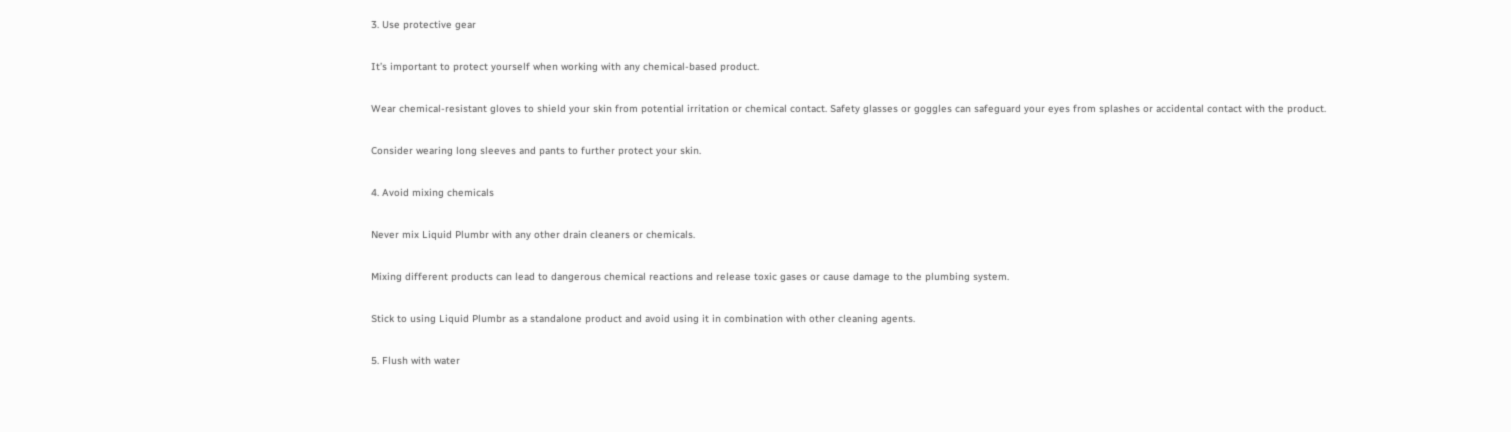3. Use protective gear

It’s important to protect yourself when working with any chemical-based product.

Wear chemical-resistant gloves to shield your skin from potential irritation or chemical contact. Safety glasses or goggles can safeguard your eyes from splashes or accidental contact with the product.

Consider wearing long sleeves and pants to further protect your skin.

4. Avoid mixing chemicals

Never mix Liquid Plumbr with any other drain cleaners or chemicals.

Mixing different products can lead to dangerous chemical reactions and release toxic gases or cause damage to the plumbing system.

Stick to using Liquid Plumbr as a standalone product and avoid using it in combination with other cleaning agents.

5. Flush with water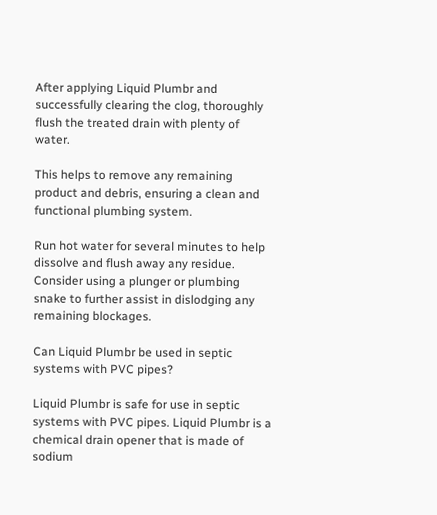After applying Liquid Plumbr and successfully clearing the clog, thoroughly flush the treated drain with plenty of water.

This helps to remove any remaining product and debris, ensuring a clean and functional plumbing system.

Run hot water for several minutes to help dissolve and flush away any residue. Consider using a plunger or plumbing snake to further assist in dislodging any remaining blockages.

Can Liquid Plumbr be used in septic systems with PVC pipes?

Liquid Plumbr is safe for use in septic systems with PVC pipes. Liquid Plumbr is a chemical drain opener that is made of sodium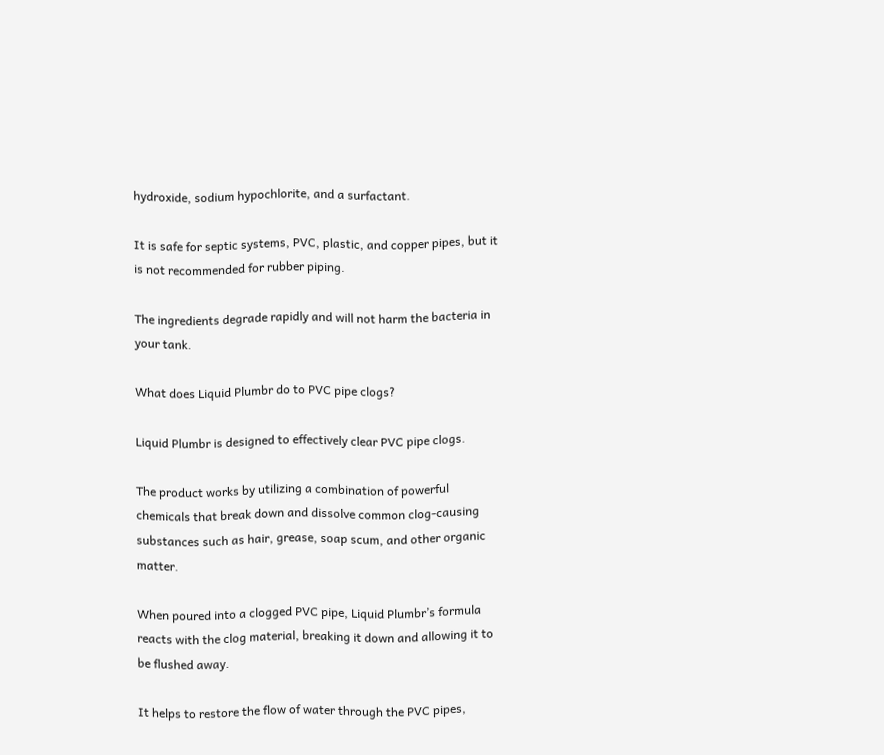hydroxide, sodium hypochlorite, and a surfactant.

It is safe for septic systems, PVC, plastic, and copper pipes, but it is not recommended for rubber piping.

The ingredients degrade rapidly and will not harm the bacteria in your tank.

What does Liquid Plumbr do to PVC pipe clogs?

Liquid Plumbr is designed to effectively clear PVC pipe clogs.

The product works by utilizing a combination of powerful chemicals that break down and dissolve common clog-causing substances such as hair, grease, soap scum, and other organic matter.

When poured into a clogged PVC pipe, Liquid Plumbr’s formula reacts with the clog material, breaking it down and allowing it to be flushed away.

It helps to restore the flow of water through the PVC pipes,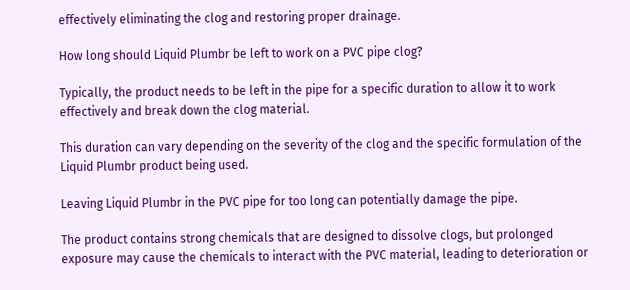effectively eliminating the clog and restoring proper drainage.

How long should Liquid Plumbr be left to work on a PVC pipe clog?

Typically, the product needs to be left in the pipe for a specific duration to allow it to work effectively and break down the clog material.

This duration can vary depending on the severity of the clog and the specific formulation of the Liquid Plumbr product being used.

Leaving Liquid Plumbr in the PVC pipe for too long can potentially damage the pipe.

The product contains strong chemicals that are designed to dissolve clogs, but prolonged exposure may cause the chemicals to interact with the PVC material, leading to deterioration or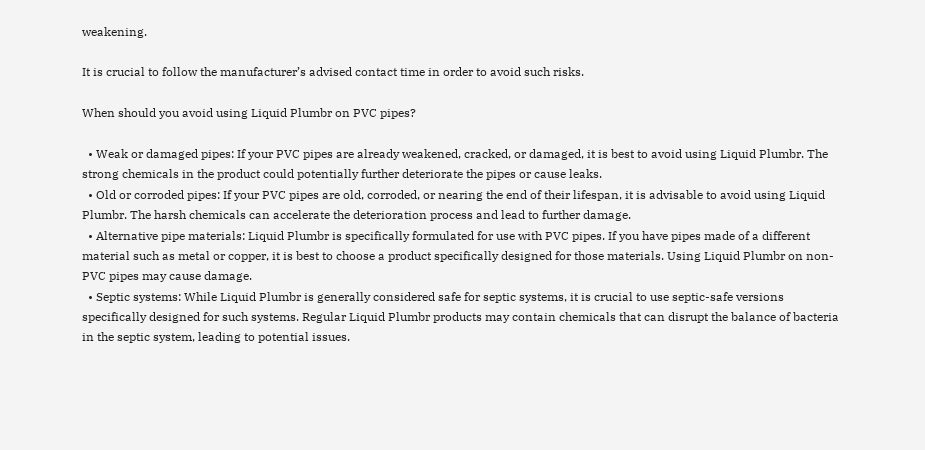weakening.

It is crucial to follow the manufacturer’s advised contact time in order to avoid such risks.

When should you avoid using Liquid Plumbr on PVC pipes?

  • Weak or damaged pipes: If your PVC pipes are already weakened, cracked, or damaged, it is best to avoid using Liquid Plumbr. The strong chemicals in the product could potentially further deteriorate the pipes or cause leaks.
  • Old or corroded pipes: If your PVC pipes are old, corroded, or nearing the end of their lifespan, it is advisable to avoid using Liquid Plumbr. The harsh chemicals can accelerate the deterioration process and lead to further damage.
  • Alternative pipe materials: Liquid Plumbr is specifically formulated for use with PVC pipes. If you have pipes made of a different material such as metal or copper, it is best to choose a product specifically designed for those materials. Using Liquid Plumbr on non-PVC pipes may cause damage.
  • Septic systems: While Liquid Plumbr is generally considered safe for septic systems, it is crucial to use septic-safe versions specifically designed for such systems. Regular Liquid Plumbr products may contain chemicals that can disrupt the balance of bacteria in the septic system, leading to potential issues.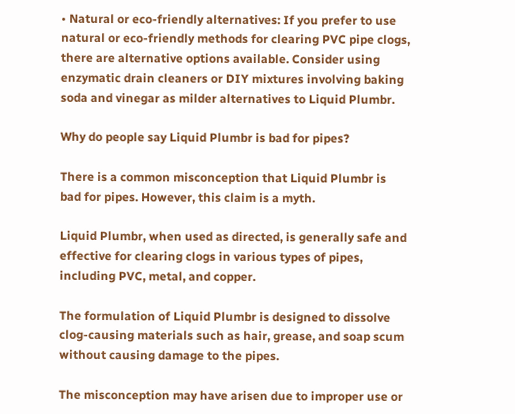• Natural or eco-friendly alternatives: If you prefer to use natural or eco-friendly methods for clearing PVC pipe clogs, there are alternative options available. Consider using enzymatic drain cleaners or DIY mixtures involving baking soda and vinegar as milder alternatives to Liquid Plumbr.

Why do people say Liquid Plumbr is bad for pipes?

There is a common misconception that Liquid Plumbr is bad for pipes. However, this claim is a myth.

Liquid Plumbr, when used as directed, is generally safe and effective for clearing clogs in various types of pipes, including PVC, metal, and copper.

The formulation of Liquid Plumbr is designed to dissolve clog-causing materials such as hair, grease, and soap scum without causing damage to the pipes.

The misconception may have arisen due to improper use or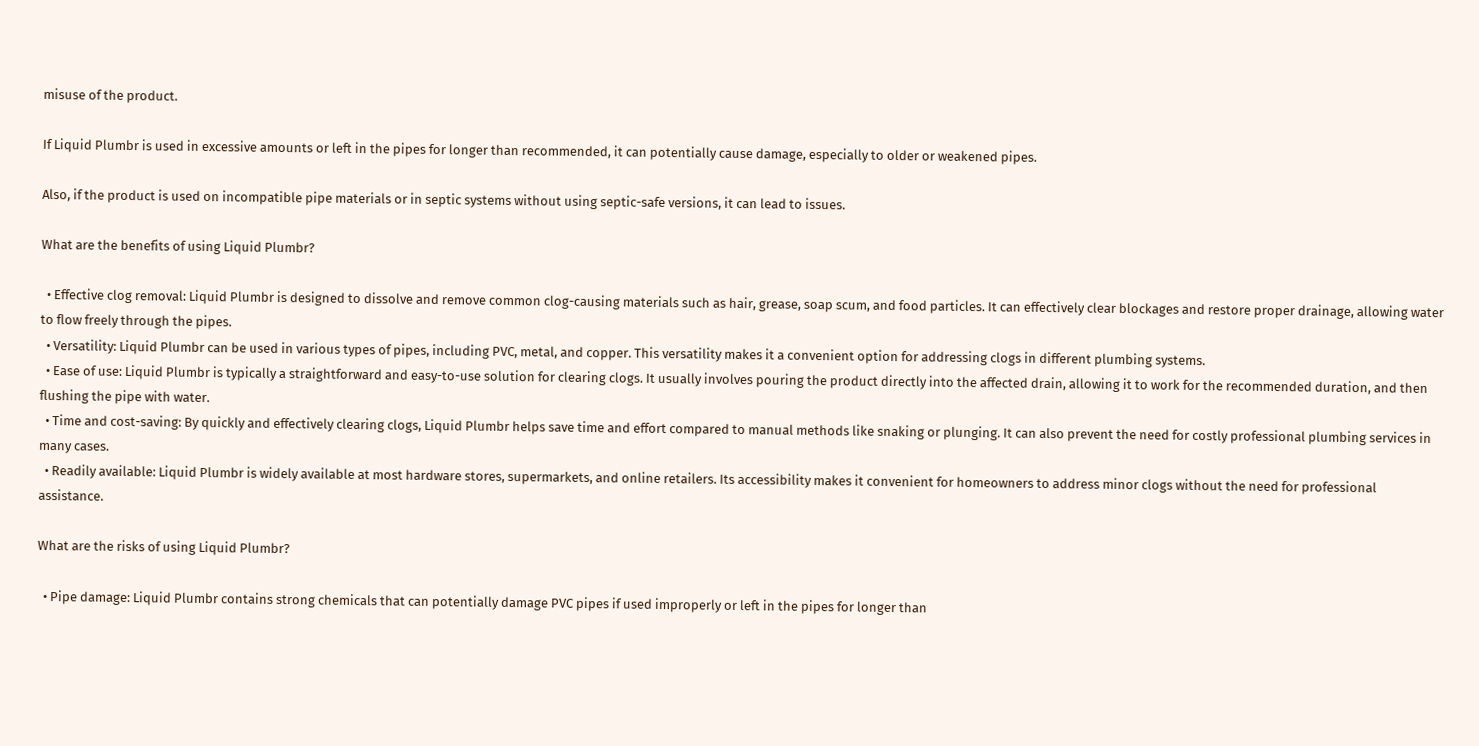misuse of the product.

If Liquid Plumbr is used in excessive amounts or left in the pipes for longer than recommended, it can potentially cause damage, especially to older or weakened pipes.

Also, if the product is used on incompatible pipe materials or in septic systems without using septic-safe versions, it can lead to issues.

What are the benefits of using Liquid Plumbr?

  • Effective clog removal: Liquid Plumbr is designed to dissolve and remove common clog-causing materials such as hair, grease, soap scum, and food particles. It can effectively clear blockages and restore proper drainage, allowing water to flow freely through the pipes.
  • Versatility: Liquid Plumbr can be used in various types of pipes, including PVC, metal, and copper. This versatility makes it a convenient option for addressing clogs in different plumbing systems.
  • Ease of use: Liquid Plumbr is typically a straightforward and easy-to-use solution for clearing clogs. It usually involves pouring the product directly into the affected drain, allowing it to work for the recommended duration, and then flushing the pipe with water.
  • Time and cost-saving: By quickly and effectively clearing clogs, Liquid Plumbr helps save time and effort compared to manual methods like snaking or plunging. It can also prevent the need for costly professional plumbing services in many cases.
  • Readily available: Liquid Plumbr is widely available at most hardware stores, supermarkets, and online retailers. Its accessibility makes it convenient for homeowners to address minor clogs without the need for professional assistance.

What are the risks of using Liquid Plumbr?

  • Pipe damage: Liquid Plumbr contains strong chemicals that can potentially damage PVC pipes if used improperly or left in the pipes for longer than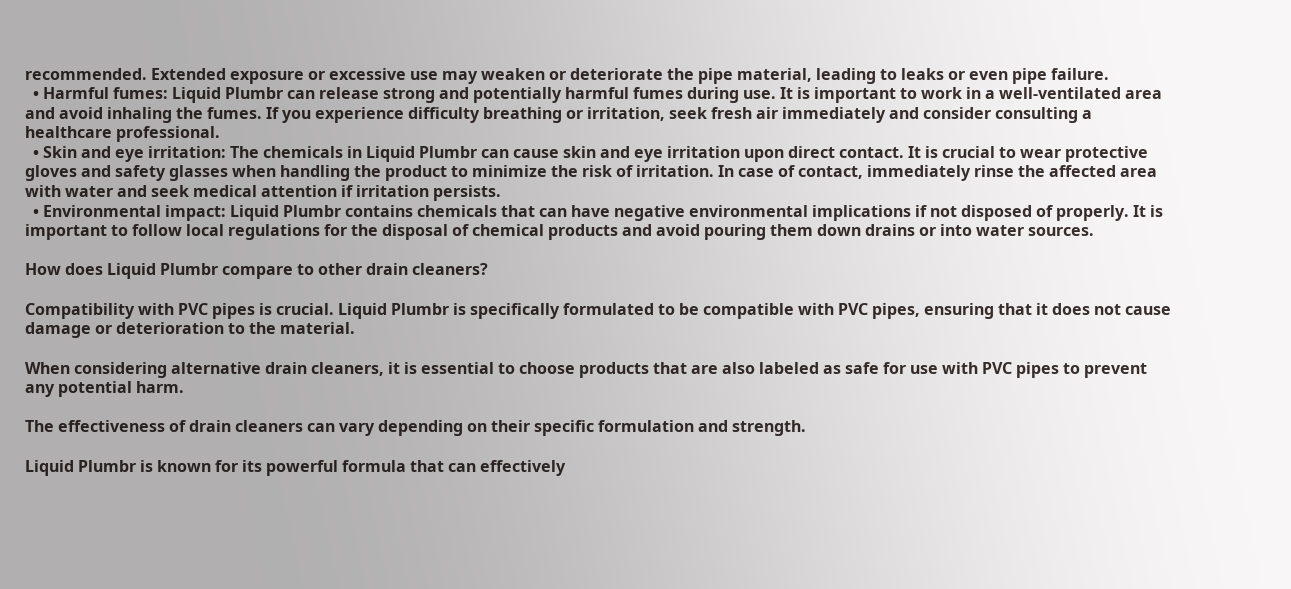recommended. Extended exposure or excessive use may weaken or deteriorate the pipe material, leading to leaks or even pipe failure.
  • Harmful fumes: Liquid Plumbr can release strong and potentially harmful fumes during use. It is important to work in a well-ventilated area and avoid inhaling the fumes. If you experience difficulty breathing or irritation, seek fresh air immediately and consider consulting a healthcare professional.
  • Skin and eye irritation: The chemicals in Liquid Plumbr can cause skin and eye irritation upon direct contact. It is crucial to wear protective gloves and safety glasses when handling the product to minimize the risk of irritation. In case of contact, immediately rinse the affected area with water and seek medical attention if irritation persists.
  • Environmental impact: Liquid Plumbr contains chemicals that can have negative environmental implications if not disposed of properly. It is important to follow local regulations for the disposal of chemical products and avoid pouring them down drains or into water sources.

How does Liquid Plumbr compare to other drain cleaners?

Compatibility with PVC pipes is crucial. Liquid Plumbr is specifically formulated to be compatible with PVC pipes, ensuring that it does not cause damage or deterioration to the material.

When considering alternative drain cleaners, it is essential to choose products that are also labeled as safe for use with PVC pipes to prevent any potential harm.

The effectiveness of drain cleaners can vary depending on their specific formulation and strength.

Liquid Plumbr is known for its powerful formula that can effectively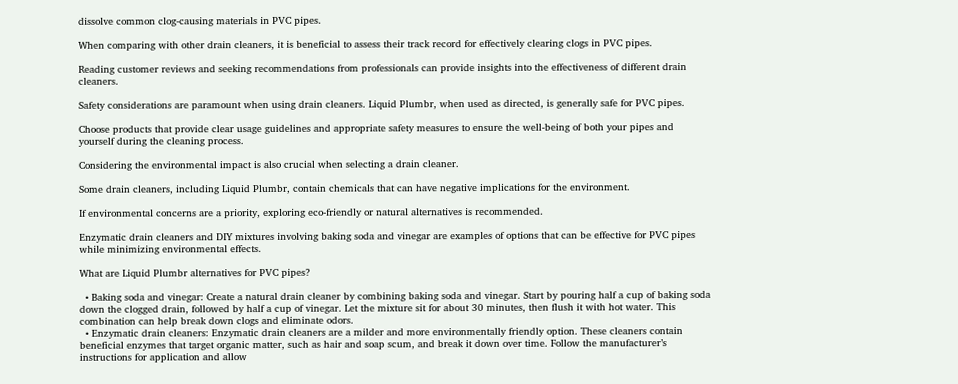dissolve common clog-causing materials in PVC pipes.

When comparing with other drain cleaners, it is beneficial to assess their track record for effectively clearing clogs in PVC pipes.

Reading customer reviews and seeking recommendations from professionals can provide insights into the effectiveness of different drain cleaners.

Safety considerations are paramount when using drain cleaners. Liquid Plumbr, when used as directed, is generally safe for PVC pipes.

Choose products that provide clear usage guidelines and appropriate safety measures to ensure the well-being of both your pipes and yourself during the cleaning process.

Considering the environmental impact is also crucial when selecting a drain cleaner.

Some drain cleaners, including Liquid Plumbr, contain chemicals that can have negative implications for the environment.

If environmental concerns are a priority, exploring eco-friendly or natural alternatives is recommended.

Enzymatic drain cleaners and DIY mixtures involving baking soda and vinegar are examples of options that can be effective for PVC pipes while minimizing environmental effects.

What are Liquid Plumbr alternatives for PVC pipes?

  • Baking soda and vinegar: Create a natural drain cleaner by combining baking soda and vinegar. Start by pouring half a cup of baking soda down the clogged drain, followed by half a cup of vinegar. Let the mixture sit for about 30 minutes, then flush it with hot water. This combination can help break down clogs and eliminate odors.
  • Enzymatic drain cleaners: Enzymatic drain cleaners are a milder and more environmentally friendly option. These cleaners contain beneficial enzymes that target organic matter, such as hair and soap scum, and break it down over time. Follow the manufacturer’s instructions for application and allow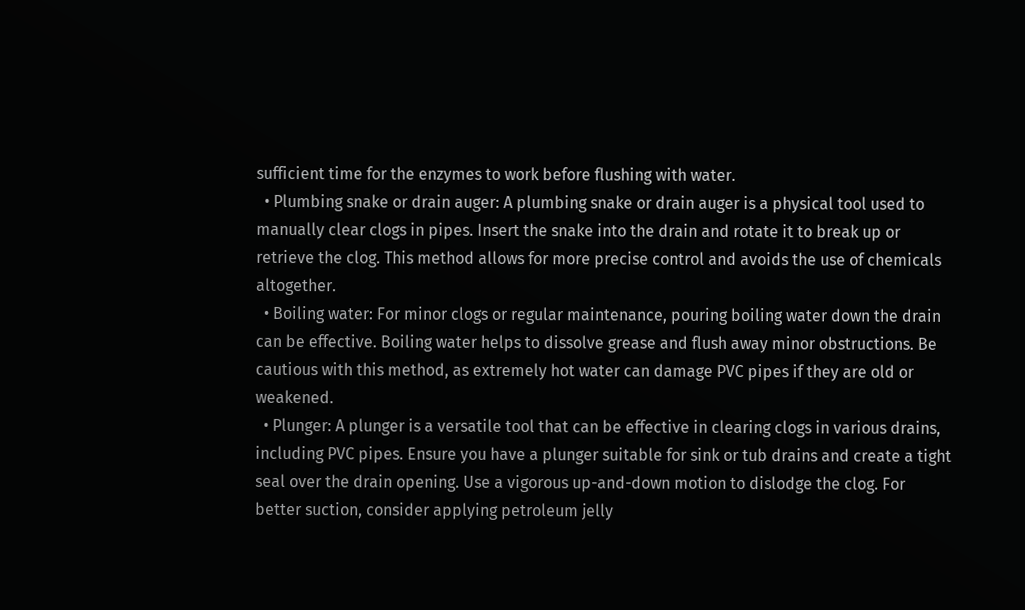sufficient time for the enzymes to work before flushing with water.
  • Plumbing snake or drain auger: A plumbing snake or drain auger is a physical tool used to manually clear clogs in pipes. Insert the snake into the drain and rotate it to break up or retrieve the clog. This method allows for more precise control and avoids the use of chemicals altogether.
  • Boiling water: For minor clogs or regular maintenance, pouring boiling water down the drain can be effective. Boiling water helps to dissolve grease and flush away minor obstructions. Be cautious with this method, as extremely hot water can damage PVC pipes if they are old or weakened.
  • Plunger: A plunger is a versatile tool that can be effective in clearing clogs in various drains, including PVC pipes. Ensure you have a plunger suitable for sink or tub drains and create a tight seal over the drain opening. Use a vigorous up-and-down motion to dislodge the clog. For better suction, consider applying petroleum jelly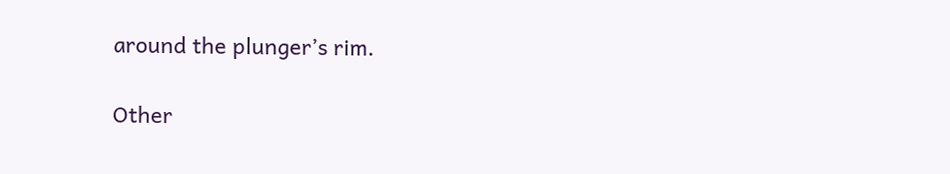around the plunger’s rim.

Other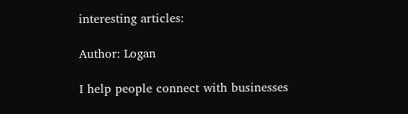interesting articles:

Author: Logan

I help people connect with businesses